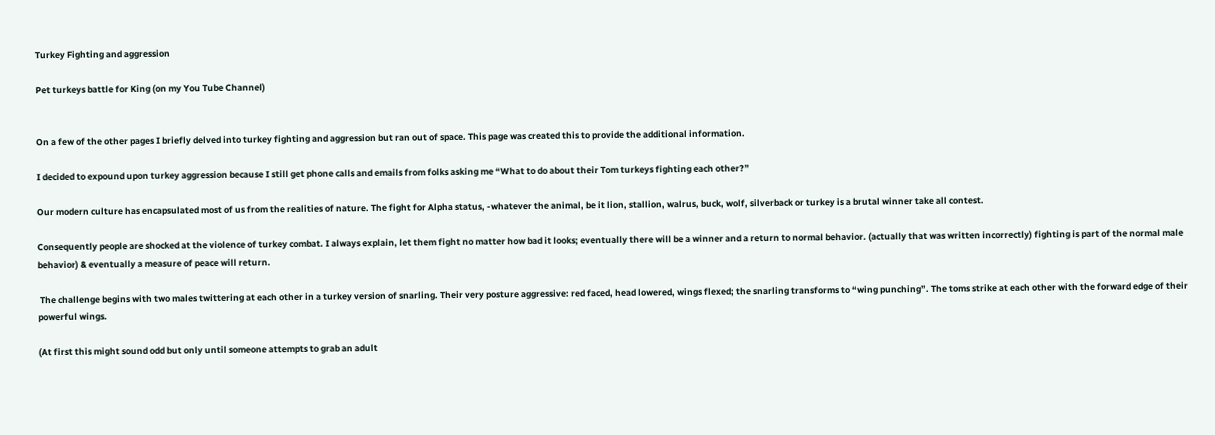Turkey Fighting and aggression

Pet turkeys battle for King (on my You Tube Channel)


On a few of the other pages I briefly delved into turkey fighting and aggression but ran out of space. This page was created this to provide the additional information.

I decided to expound upon turkey aggression because I still get phone calls and emails from folks asking me “What to do about their Tom turkeys fighting each other?”

Our modern culture has encapsulated most of us from the realities of nature. The fight for Alpha status, -whatever the animal, be it lion, stallion, walrus, buck, wolf, silverback or turkey is a brutal winner take all contest.

Consequently people are shocked at the violence of turkey combat. I always explain, let them fight no matter how bad it looks; eventually there will be a winner and a return to normal behavior. (actually that was written incorrectly) fighting is part of the normal male behavior) & eventually a measure of peace will return.

 The challenge begins with two males twittering at each other in a turkey version of snarling. Their very posture aggressive: red faced, head lowered, wings flexed; the snarling transforms to “wing punching”. The toms strike at each other with the forward edge of their powerful wings.

(At first this might sound odd but only until someone attempts to grab an adult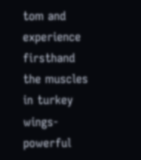tom and experience firsthand the muscles in turkey wings- powerful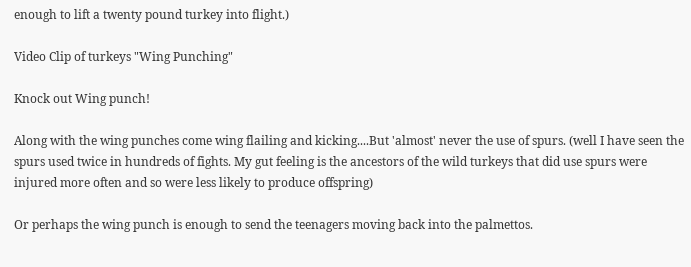enough to lift a twenty pound turkey into flight.)

Video Clip of turkeys "Wing Punching"

Knock out Wing punch!

Along with the wing punches come wing flailing and kicking....But 'almost' never the use of spurs. (well I have seen the spurs used twice in hundreds of fights. My gut feeling is the ancestors of the wild turkeys that did use spurs were injured more often and so were less likely to produce offspring)

Or perhaps the wing punch is enough to send the teenagers moving back into the palmettos.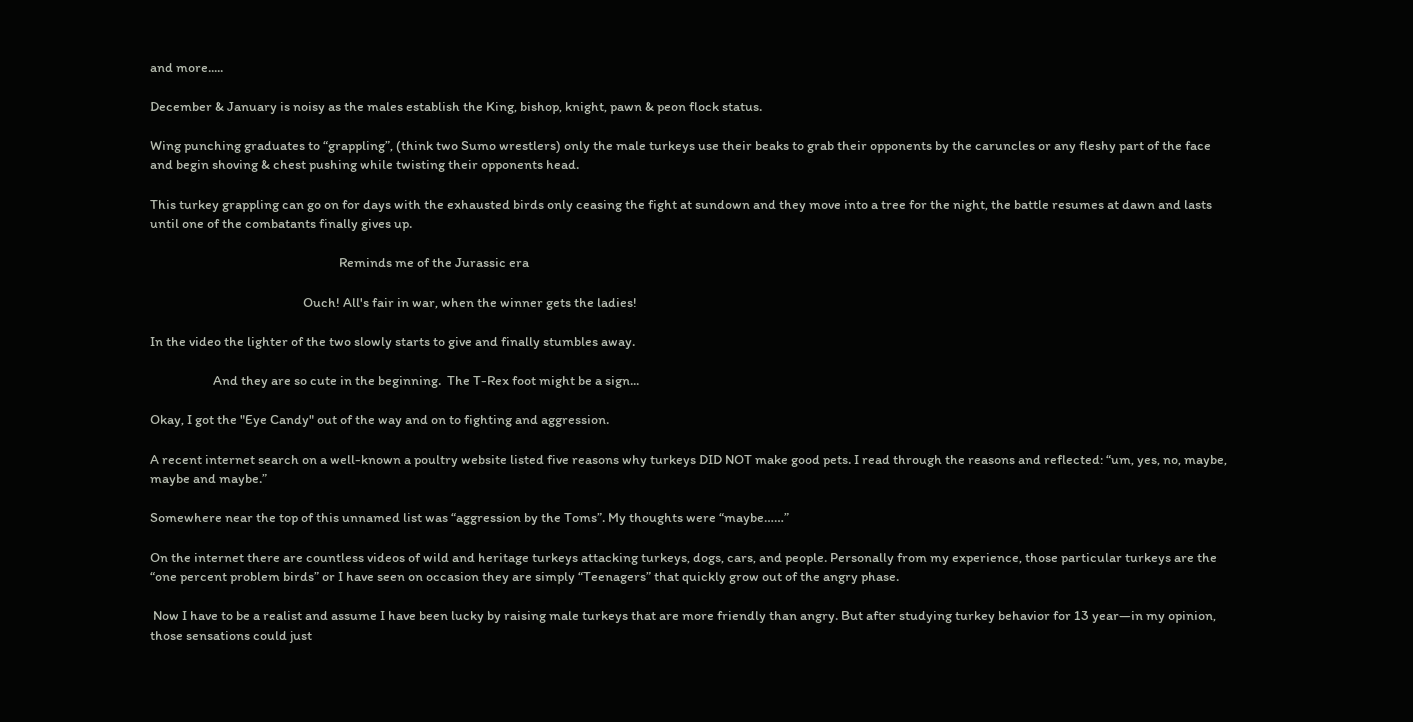and more.....

December & January is noisy as the males establish the King, bishop, knight, pawn & peon flock status.

Wing punching graduates to “grappling”, (think two Sumo wrestlers) only the male turkeys use their beaks to grab their opponents by the caruncles or any fleshy part of the face and begin shoving & chest pushing while twisting their opponents head.

This turkey grappling can go on for days with the exhausted birds only ceasing the fight at sundown and they move into a tree for the night, the battle resumes at dawn and lasts until one of the combatants finally gives up.

                                                               Reminds me of the Jurassic era

                                                   Ouch! All's fair in war, when the winner gets the ladies!

In the video the lighter of the two slowly starts to give and finally stumbles away.

                     And they are so cute in the beginning.  The T-Rex foot might be a sign...

Okay, I got the "Eye Candy" out of the way and on to fighting and aggression.

A recent internet search on a well-known a poultry website listed five reasons why turkeys DID NOT make good pets. I read through the reasons and reflected: “um, yes, no, maybe, maybe and maybe.”

Somewhere near the top of this unnamed list was “aggression by the Toms”. My thoughts were “maybe……”

On the internet there are countless videos of wild and heritage turkeys attacking turkeys, dogs, cars, and people. Personally from my experience, those particular turkeys are the “one percent problem birds” or I have seen on occasion they are simply “Teenagers” that quickly grow out of the angry phase.

 Now I have to be a realist and assume I have been lucky by raising male turkeys that are more friendly than angry. But after studying turkey behavior for 13 year—in my opinion, those sensations could just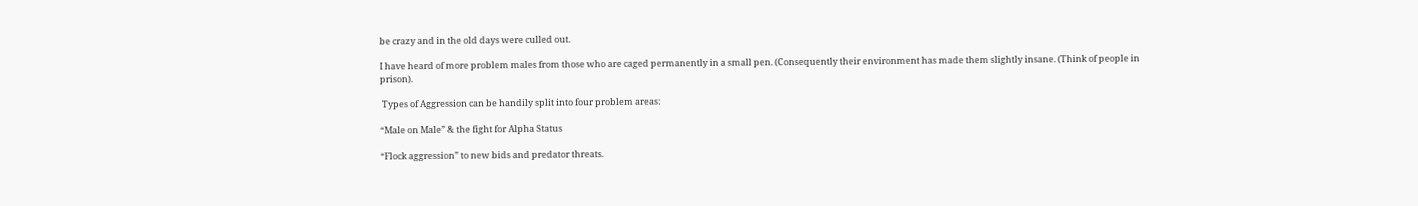be crazy and in the old days were culled out.

I have heard of more problem males from those who are caged permanently in a small pen. (Consequently their environment has made them slightly insane. (Think of people in prison).

 Types of Aggression can be handily split into four problem areas:

“Male on Male” & the fight for Alpha Status

“Flock aggression” to new bids and predator threats.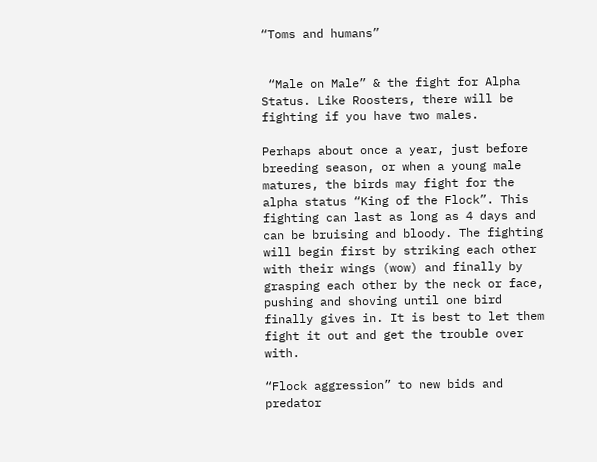“Toms and humans”


 “Male on Male” & the fight for Alpha Status. Like Roosters, there will be fighting if you have two males.

Perhaps about once a year, just before breeding season, or when a young male matures, the birds may fight for the alpha status “King of the Flock”. This fighting can last as long as 4 days and can be bruising and bloody. The fighting will begin first by striking each other with their wings (wow) and finally by grasping each other by the neck or face, pushing and shoving until one bird finally gives in. It is best to let them fight it out and get the trouble over with.

“Flock aggression” to new bids and predator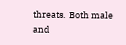threats.  Both male and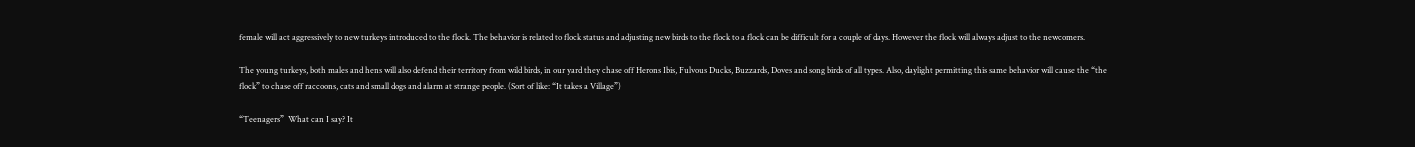female will act aggressively to new turkeys introduced to the flock. The behavior is related to flock status and adjusting new birds to the flock to a flock can be difficult for a couple of days. However the flock will always adjust to the newcomers.

The young turkeys, both males and hens will also defend their territory from wild birds, in our yard they chase off Herons Ibis, Fulvous Ducks, Buzzards, Doves and song birds of all types. Also, daylight permitting this same behavior will cause the “the flock” to chase off raccoons, cats and small dogs and alarm at strange people. (Sort of like: “It takes a Village”)

“Teenagers”  What can I say? It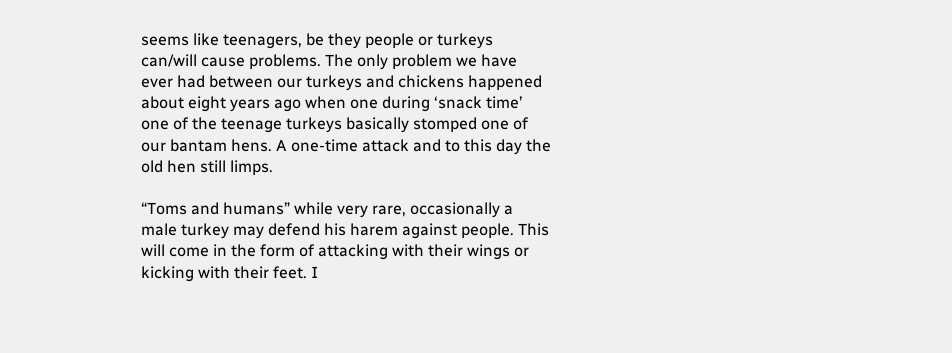seems like teenagers, be they people or turkeys can/will cause problems. The only problem we have ever had between our turkeys and chickens happened about eight years ago when one during ‘snack time’ one of the teenage turkeys basically stomped one of our bantam hens. A one-time attack and to this day the old hen still limps.

“Toms and humans” while very rare, occasionally a male turkey may defend his harem against people. This will come in the form of attacking with their wings or kicking with their feet. I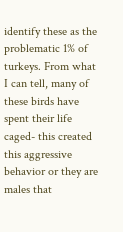identify these as the problematic 1% of turkeys. From what I can tell, many of these birds have spent their life caged- this created this aggressive behavior or they are males that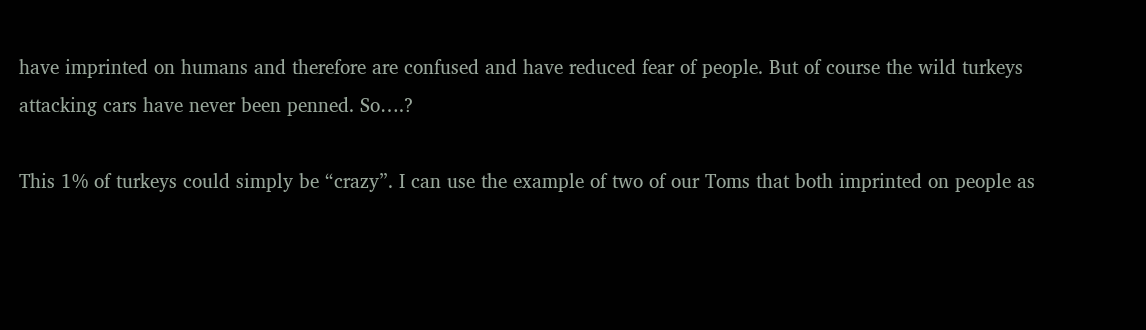have imprinted on humans and therefore are confused and have reduced fear of people. But of course the wild turkeys attacking cars have never been penned. So….?

This 1% of turkeys could simply be “crazy”. I can use the example of two of our Toms that both imprinted on people as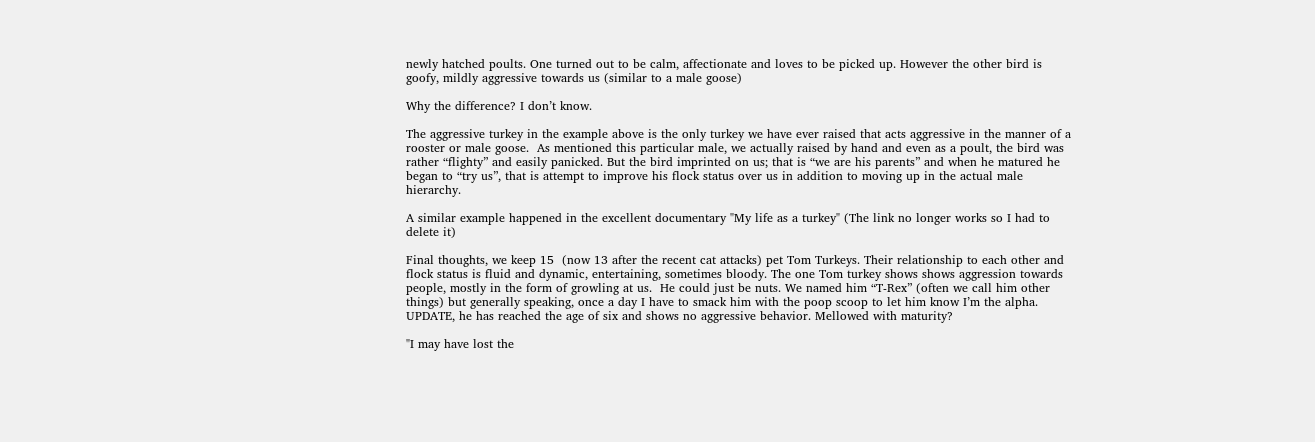newly hatched poults. One turned out to be calm, affectionate and loves to be picked up. However the other bird is goofy, mildly aggressive towards us (similar to a male goose)

Why the difference? I don’t know.

The aggressive turkey in the example above is the only turkey we have ever raised that acts aggressive in the manner of a rooster or male goose.  As mentioned this particular male, we actually raised by hand and even as a poult, the bird was rather “flighty” and easily panicked. But the bird imprinted on us; that is “we are his parents” and when he matured he began to “try us”, that is attempt to improve his flock status over us in addition to moving up in the actual male hierarchy.

A similar example happened in the excellent documentary "My life as a turkey" (The link no longer works so I had to delete it)

Final thoughts, we keep 15  (now 13 after the recent cat attacks) pet Tom Turkeys. Their relationship to each other and flock status is fluid and dynamic, entertaining, sometimes bloody. The one Tom turkey shows shows aggression towards people, mostly in the form of growling at us.  He could just be nuts. We named him “T-Rex” (often we call him other things) but generally speaking, once a day I have to smack him with the poop scoop to let him know I’m the alpha. UPDATE, he has reached the age of six and shows no aggressive behavior. Mellowed with maturity?

"I may have lost the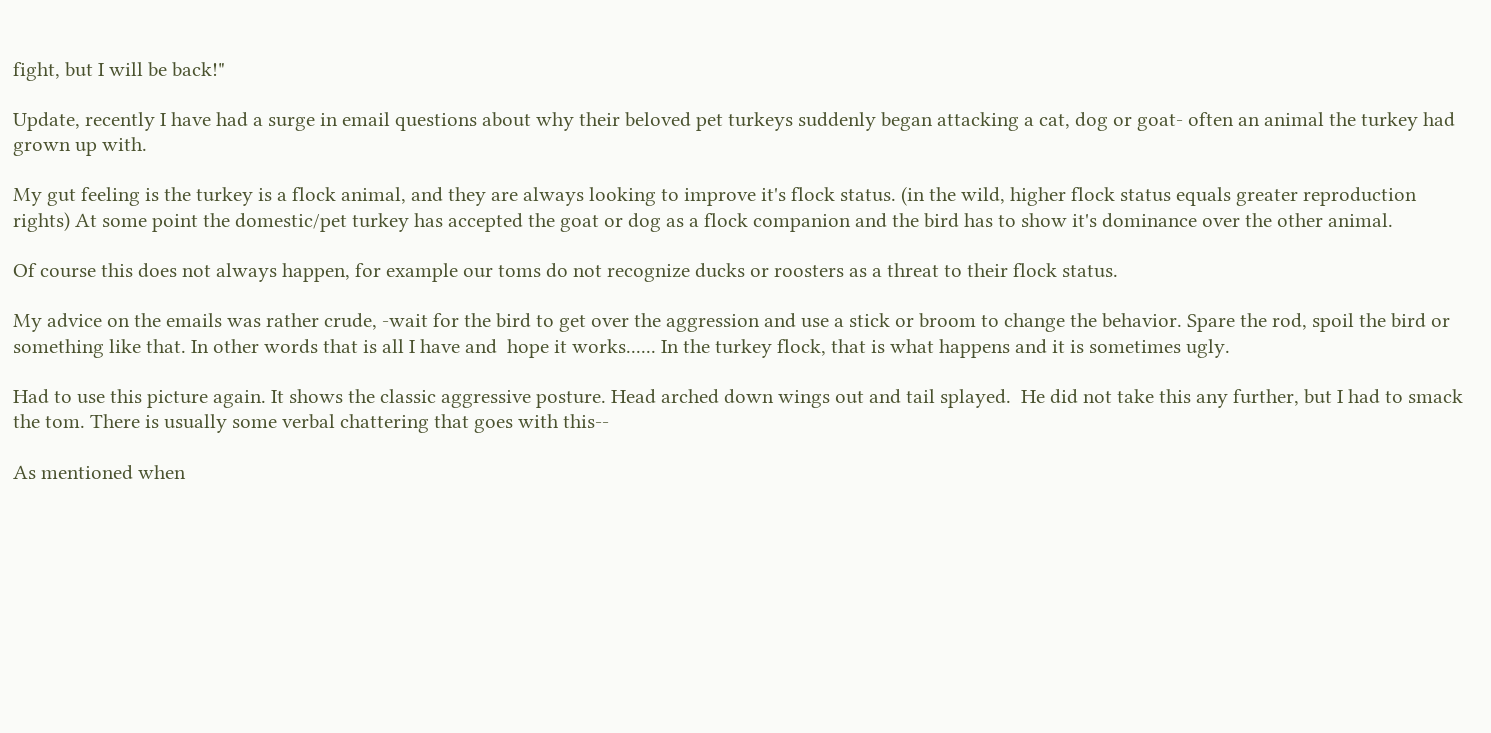fight, but I will be back!"

Update, recently I have had a surge in email questions about why their beloved pet turkeys suddenly began attacking a cat, dog or goat- often an animal the turkey had grown up with.

My gut feeling is the turkey is a flock animal, and they are always looking to improve it's flock status. (in the wild, higher flock status equals greater reproduction rights) At some point the domestic/pet turkey has accepted the goat or dog as a flock companion and the bird has to show it's dominance over the other animal.

Of course this does not always happen, for example our toms do not recognize ducks or roosters as a threat to their flock status.

My advice on the emails was rather crude, -wait for the bird to get over the aggression and use a stick or broom to change the behavior. Spare the rod, spoil the bird or something like that. In other words that is all I have and  hope it works...... In the turkey flock, that is what happens and it is sometimes ugly.

Had to use this picture again. It shows the classic aggressive posture. Head arched down wings out and tail splayed.  He did not take this any further, but I had to smack the tom. There is usually some verbal chattering that goes with this--

As mentioned when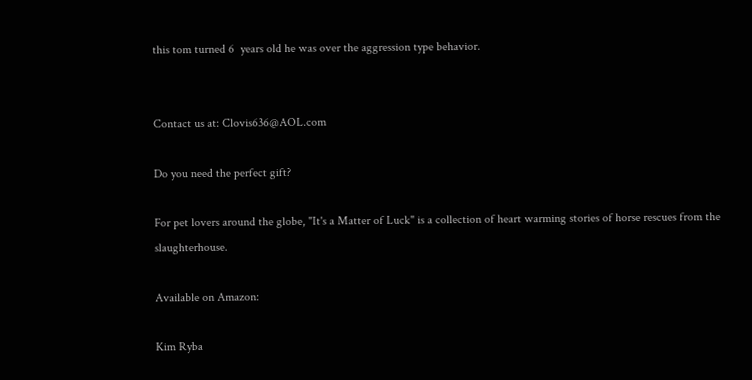this tom turned 6  years old he was over the aggression type behavior.


Contact us at: Clovis636@AOL.com

Do you need the perfect gift?

For pet lovers around the globe, "It's a Matter of Luck" is a collection of heart warming stories of horse rescues from the slaughterhouse.

Available on Amazon:

Kim Ryba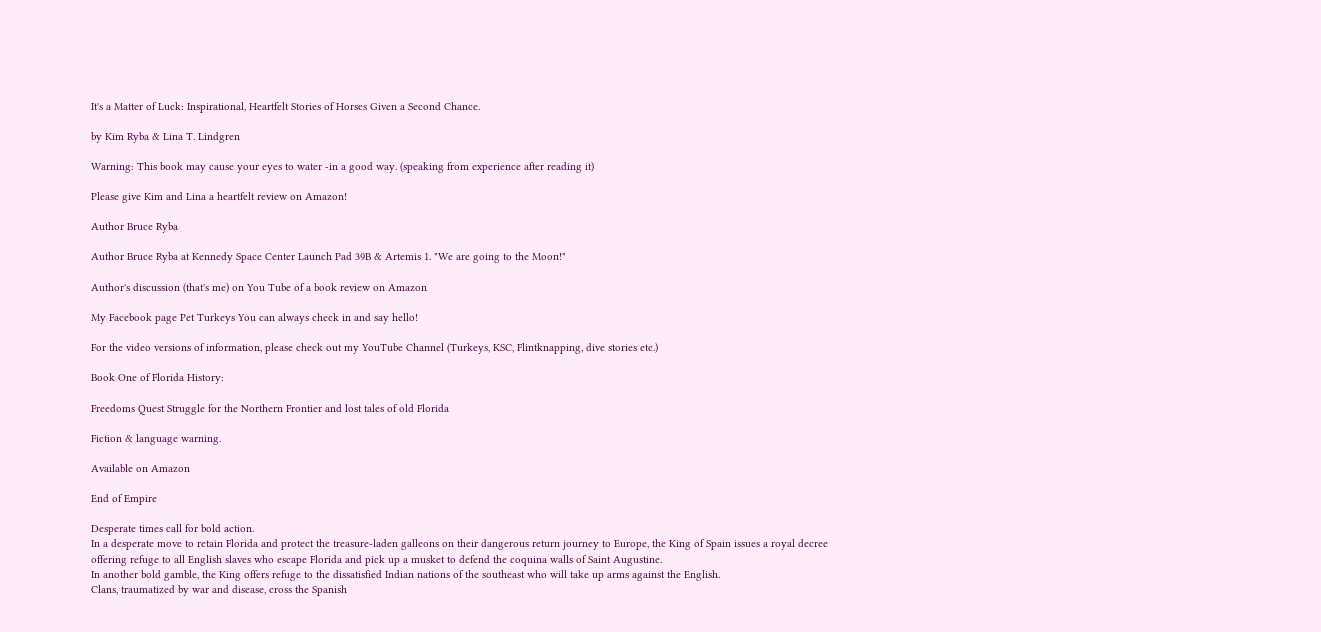It's a Matter of Luck: Inspirational, Heartfelt Stories of Horses Given a Second Chance.

by Kim Ryba & Lina T. Lindgren

Warning: This book may cause your eyes to water -in a good way. (speaking from experience after reading it)

Please give Kim and Lina a heartfelt review on Amazon!

Author Bruce Ryba

Author Bruce Ryba at Kennedy Space Center Launch Pad 39B & Artemis 1. "We are going to the Moon!"

Author's discussion (that's me) on You Tube of a book review on Amazon

My Facebook page Pet Turkeys You can always check in and say hello!

For the video versions of information, please check out my YouTube Channel (Turkeys, KSC, Flintknapping, dive stories etc.)

Book One of Florida History:

Freedoms Quest Struggle for the Northern Frontier and lost tales of old Florida

Fiction & language warning.

Available on Amazon

End of Empire

Desperate times call for bold action.
In a desperate move to retain Florida and protect the treasure-laden galleons on their dangerous return journey to Europe, the King of Spain issues a royal decree offering refuge to all English slaves who escape Florida and pick up a musket to defend the coquina walls of Saint Augustine.
In another bold gamble, the King offers refuge to the dissatisfied Indian nations of the southeast who will take up arms against the English.
Clans, traumatized by war and disease, cross the Spanish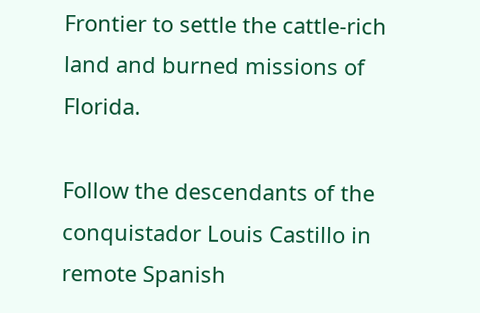Frontier to settle the cattle-rich land and burned missions of Florida.

Follow the descendants of the conquistador Louis Castillo in remote Spanish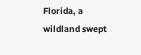Florida, a wildland swept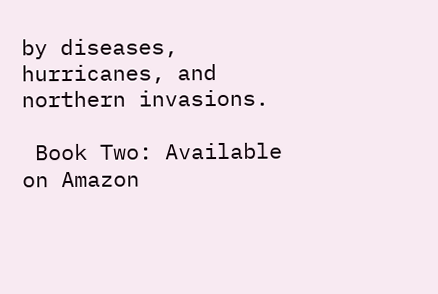by diseases, hurricanes, and northern invasions.

 Book Two: Available on Amazon